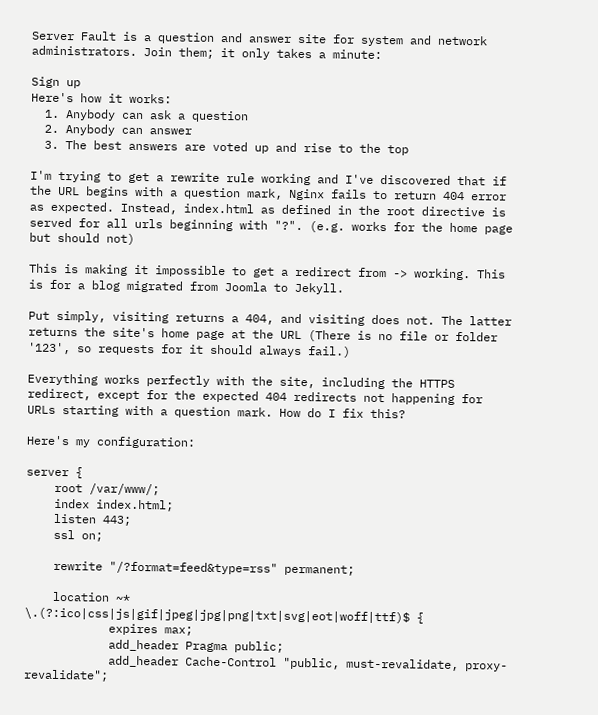Server Fault is a question and answer site for system and network administrators. Join them; it only takes a minute:

Sign up
Here's how it works:
  1. Anybody can ask a question
  2. Anybody can answer
  3. The best answers are voted up and rise to the top

I'm trying to get a rewrite rule working and I've discovered that if the URL begins with a question mark, Nginx fails to return 404 error as expected. Instead, index.html as defined in the root directive is served for all urls beginning with "?". (e.g. works for the home page but should not)

This is making it impossible to get a redirect from -> working. This is for a blog migrated from Joomla to Jekyll.

Put simply, visiting returns a 404, and visiting does not. The latter returns the site's home page at the URL (There is no file or folder '123', so requests for it should always fail.)

Everything works perfectly with the site, including the HTTPS redirect, except for the expected 404 redirects not happening for URLs starting with a question mark. How do I fix this?

Here's my configuration:

server {
    root /var/www/;
    index index.html;
    listen 443;
    ssl on;

    rewrite "/?format=feed&type=rss" permanent;

    location ~* \.(?:ico|css|js|gif|jpeg|jpg|png|txt|svg|eot|woff|ttf)$ {
            expires max;
            add_header Pragma public;
            add_header Cache-Control "public, must-revalidate, proxy-revalidate";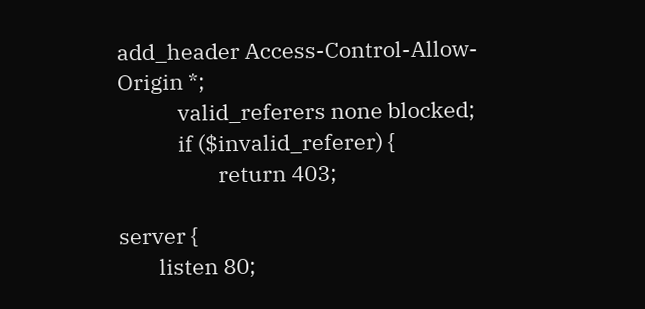add_header Access-Control-Allow-Origin *;
            valid_referers none blocked;
            if ($invalid_referer) {
                    return 403;

server {
        listen 80;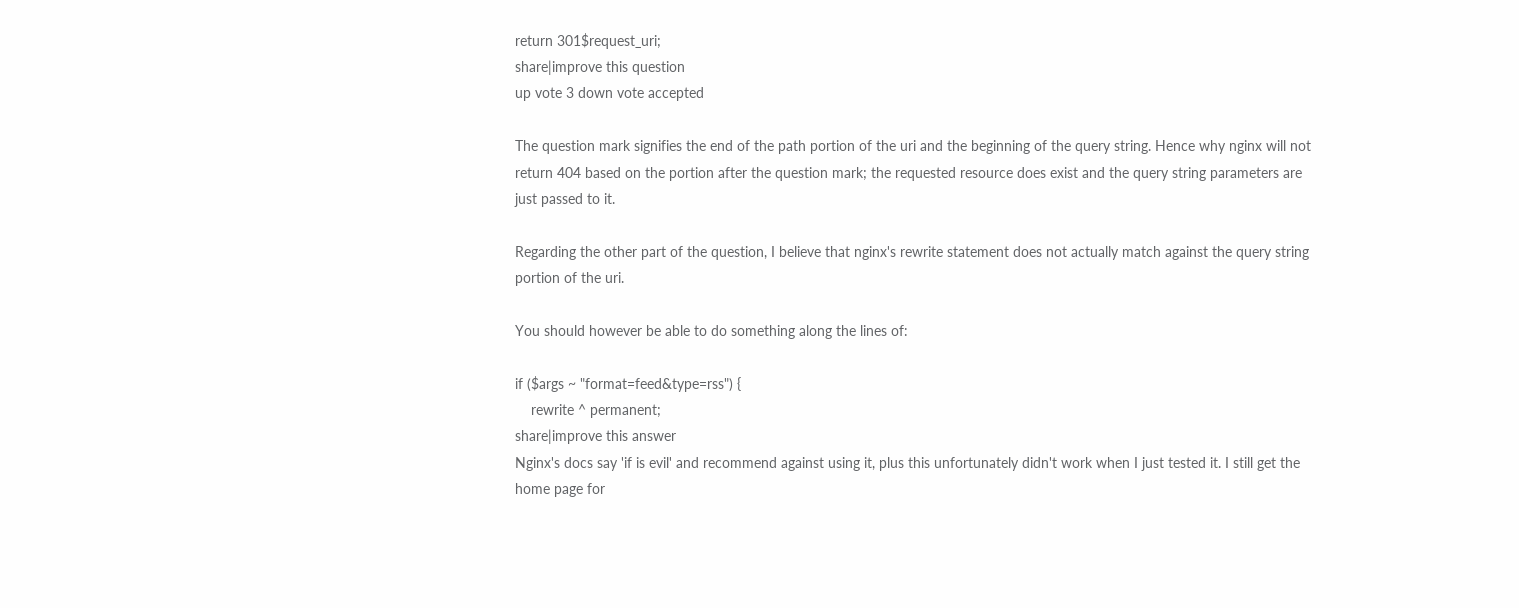return 301$request_uri;
share|improve this question
up vote 3 down vote accepted

The question mark signifies the end of the path portion of the uri and the beginning of the query string. Hence why nginx will not return 404 based on the portion after the question mark; the requested resource does exist and the query string parameters are just passed to it.

Regarding the other part of the question, I believe that nginx's rewrite statement does not actually match against the query string portion of the uri.

You should however be able to do something along the lines of:

if ($args ~ "format=feed&type=rss") {
    rewrite ^ permanent;
share|improve this answer
Nginx's docs say 'if is evil' and recommend against using it, plus this unfortunately didn't work when I just tested it. I still get the home page for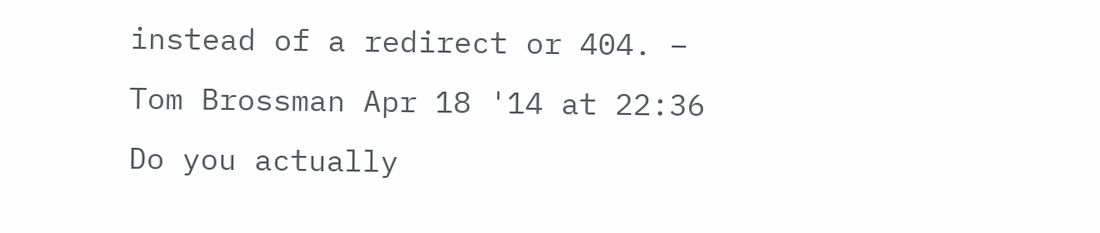instead of a redirect or 404. – Tom Brossman Apr 18 '14 at 22:36
Do you actually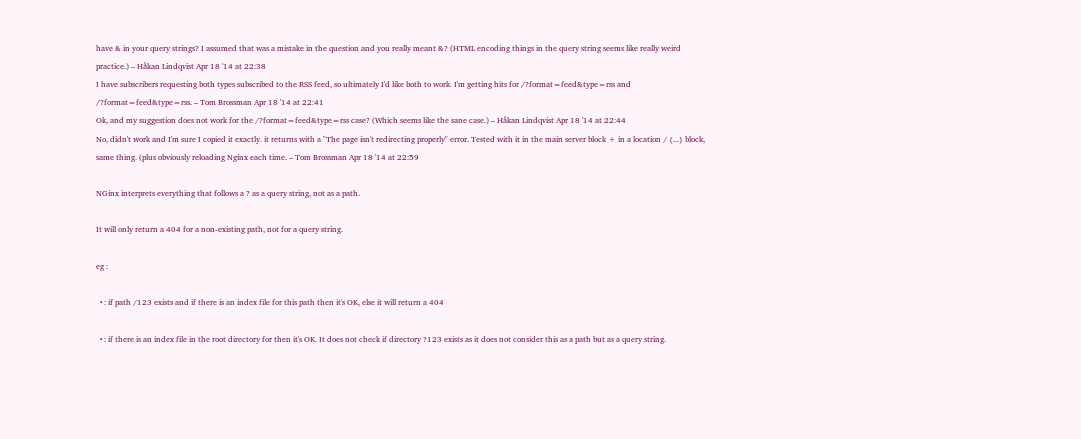have & in your query strings? I assumed that was a mistake in the question and you really meant &? (HTML encoding things in the query string seems like really weird practice.) – Håkan Lindqvist Apr 18 '14 at 22:38
I have subscribers requesting both types subscribed to the RSS feed, so ultimately I'd like both to work. I'm getting hits for /?format=feed&type=rss and /?format=feed&type=rss. – Tom Brossman Apr 18 '14 at 22:41
Ok, and my suggestion does not work for the /?format=feed&type=rss case? (Which seems like the sane case.) – Håkan Lindqvist Apr 18 '14 at 22:44
No, didn't work and I'm sure I copied it exactly. it returns with a "The page isn't redirecting properly" error. Tested with it in the main server block + in a location / {...} block, same thing. (plus obviously reloading Nginx each time. – Tom Brossman Apr 18 '14 at 22:59

NGinx interprets everything that follows a ? as a query string, not as a path.

It will only return a 404 for a non-existing path, not for a query string.

eg :

  • : if path /123 exists and if there is an index file for this path then it's OK, else it will return a 404

  • : if there is an index file in the root directory for then it's OK. It does not check if directory ?123 exists as it does not consider this as a path but as a query string.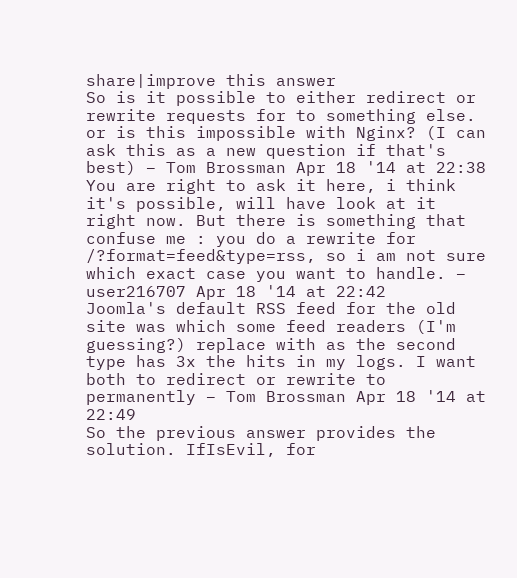share|improve this answer
So is it possible to either redirect or rewrite requests for to something else. or is this impossible with Nginx? (I can ask this as a new question if that's best) – Tom Brossman Apr 18 '14 at 22:38
You are right to ask it here, i think it's possible, will have look at it right now. But there is something that confuse me : you do a rewrite for /?format=feed&type=rss, so i am not sure which exact case you want to handle. – user216707 Apr 18 '14 at 22:42
Joomla's default RSS feed for the old site was which some feed readers (I'm guessing?) replace with as the second type has 3x the hits in my logs. I want both to redirect or rewrite to permanently – Tom Brossman Apr 18 '14 at 22:49
So the previous answer provides the solution. IfIsEvil, for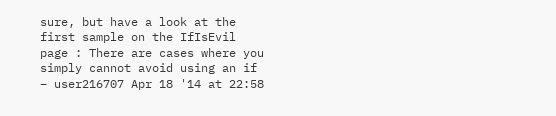sure, but have a look at the first sample on the IfIsEvil page : There are cases where you simply cannot avoid using an if – user216707 Apr 18 '14 at 22:58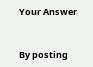Your Answer


By posting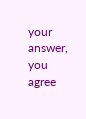your answer, you agree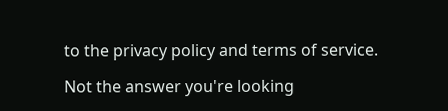to the privacy policy and terms of service.

Not the answer you're looking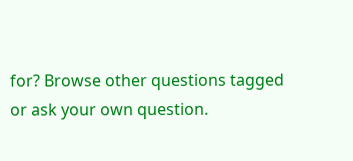for? Browse other questions tagged or ask your own question.